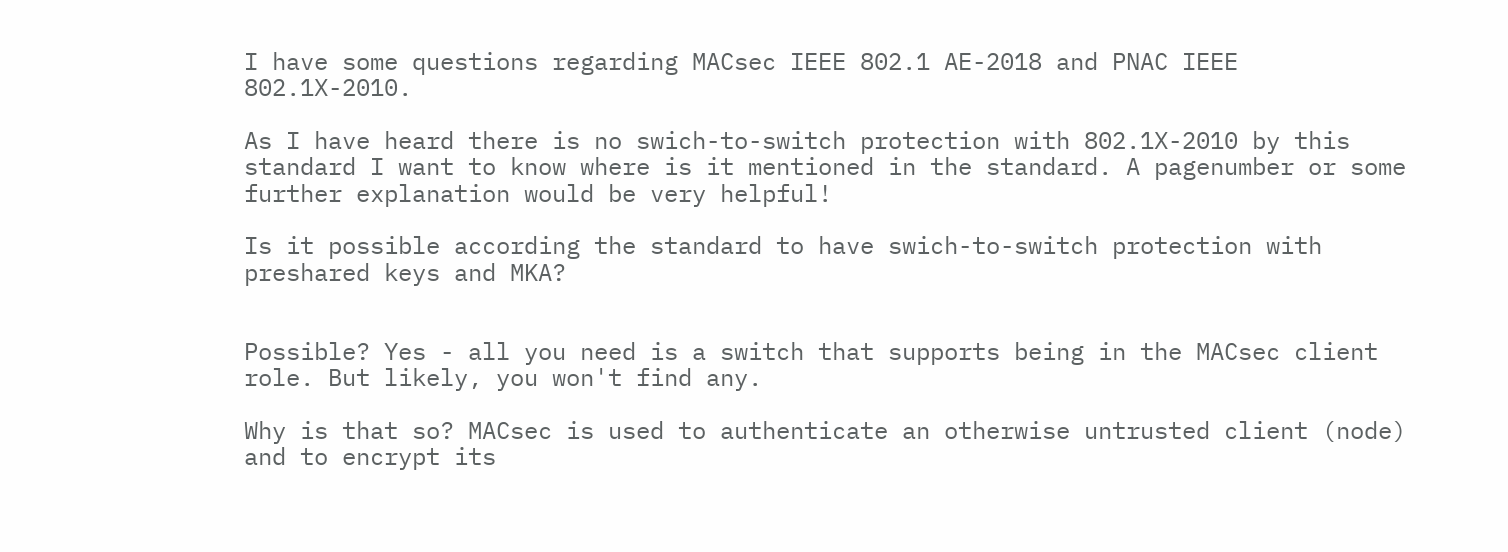I have some questions regarding MACsec IEEE 802.1 AE-2018 and PNAC IEEE 802.1X-2010.

As I have heard there is no swich-to-switch protection with 802.1X-2010 by this standard I want to know where is it mentioned in the standard. A pagenumber or some further explanation would be very helpful!

Is it possible according the standard to have swich-to-switch protection with preshared keys and MKA?


Possible? Yes - all you need is a switch that supports being in the MACsec client role. But likely, you won't find any.

Why is that so? MACsec is used to authenticate an otherwise untrusted client (node) and to encrypt its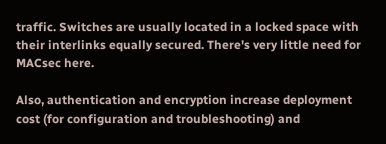traffic. Switches are usually located in a locked space with their interlinks equally secured. There's very little need for MACsec here.

Also, authentication and encryption increase deployment cost (for configuration and troubleshooting) and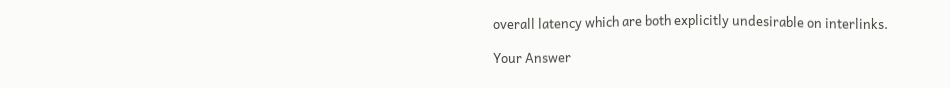overall latency which are both explicitly undesirable on interlinks.

Your Answer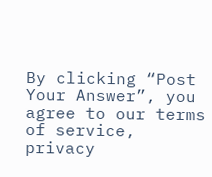By clicking “Post Your Answer”, you agree to our terms of service, privacy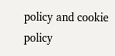policy and cookie policy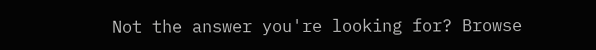Not the answer you're looking for? Browse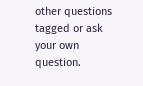other questions tagged or ask your own question.